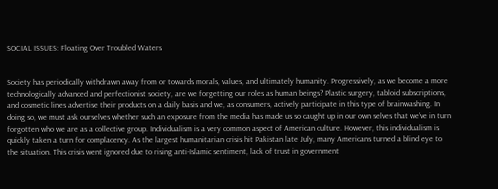SOCIAL ISSUES: Floating Over Troubled Waters


Society has periodically withdrawn away from or towards morals, values, and ultimately humanity. Progressively, as we become a more technologically advanced and perfectionist society, are we forgetting our roles as human beings? Plastic surgery, tabloid subscriptions, and cosmetic lines advertise their products on a daily basis and we, as consumers, actively participate in this type of brainwashing. In doing so, we must ask ourselves whether such an exposure from the media has made us so caught up in our own selves that we’ve in turn forgotten who we are as a collective group. Individualism is a very common aspect of American culture. However, this individualism is quickly taken a turn for complacency. As the largest humanitarian crisis hit Pakistan late July, many Americans turned a blind eye to the situation. This crisis went ignored due to rising anti-Islamic sentiment, lack of trust in government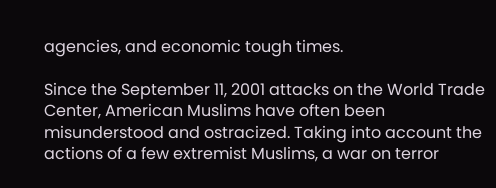agencies, and economic tough times.

Since the September 11, 2001 attacks on the World Trade Center, American Muslims have often been misunderstood and ostracized. Taking into account the actions of a few extremist Muslims, a war on terror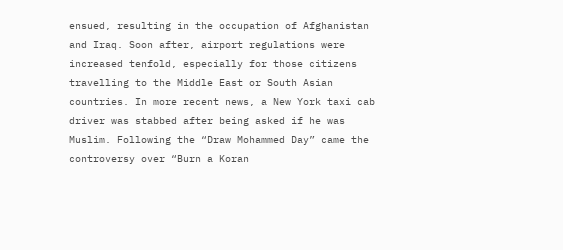ensued, resulting in the occupation of Afghanistan and Iraq. Soon after, airport regulations were increased tenfold, especially for those citizens travelling to the Middle East or South Asian countries. In more recent news, a New York taxi cab driver was stabbed after being asked if he was Muslim. Following the “Draw Mohammed Day” came the controversy over “Burn a Koran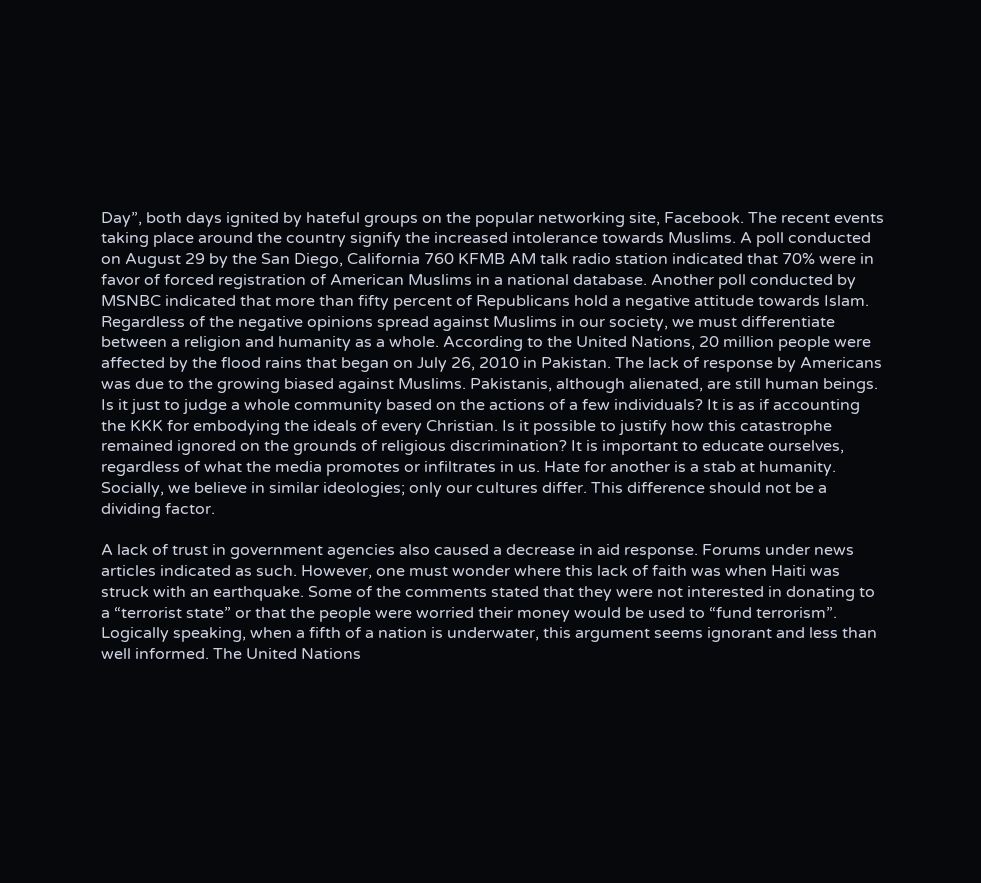Day”, both days ignited by hateful groups on the popular networking site, Facebook. The recent events taking place around the country signify the increased intolerance towards Muslims. A poll conducted on August 29 by the San Diego, California 760 KFMB AM talk radio station indicated that 70% were in favor of forced registration of American Muslims in a national database. Another poll conducted by MSNBC indicated that more than fifty percent of Republicans hold a negative attitude towards Islam. Regardless of the negative opinions spread against Muslims in our society, we must differentiate between a religion and humanity as a whole. According to the United Nations, 20 million people were affected by the flood rains that began on July 26, 2010 in Pakistan. The lack of response by Americans was due to the growing biased against Muslims. Pakistanis, although alienated, are still human beings. Is it just to judge a whole community based on the actions of a few individuals? It is as if accounting the KKK for embodying the ideals of every Christian. Is it possible to justify how this catastrophe remained ignored on the grounds of religious discrimination? It is important to educate ourselves, regardless of what the media promotes or infiltrates in us. Hate for another is a stab at humanity. Socially, we believe in similar ideologies; only our cultures differ. This difference should not be a dividing factor.

A lack of trust in government agencies also caused a decrease in aid response. Forums under news articles indicated as such. However, one must wonder where this lack of faith was when Haiti was struck with an earthquake. Some of the comments stated that they were not interested in donating to a “terrorist state” or that the people were worried their money would be used to “fund terrorism”. Logically speaking, when a fifth of a nation is underwater, this argument seems ignorant and less than well informed. The United Nations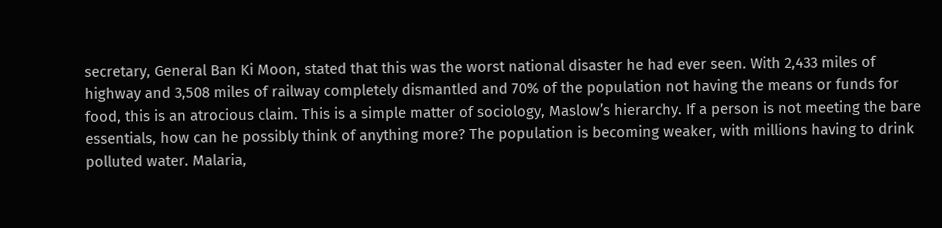secretary, General Ban Ki Moon, stated that this was the worst national disaster he had ever seen. With 2,433 miles of highway and 3,508 miles of railway completely dismantled and 70% of the population not having the means or funds for food, this is an atrocious claim. This is a simple matter of sociology, Maslow’s hierarchy. If a person is not meeting the bare essentials, how can he possibly think of anything more? The population is becoming weaker, with millions having to drink polluted water. Malaria,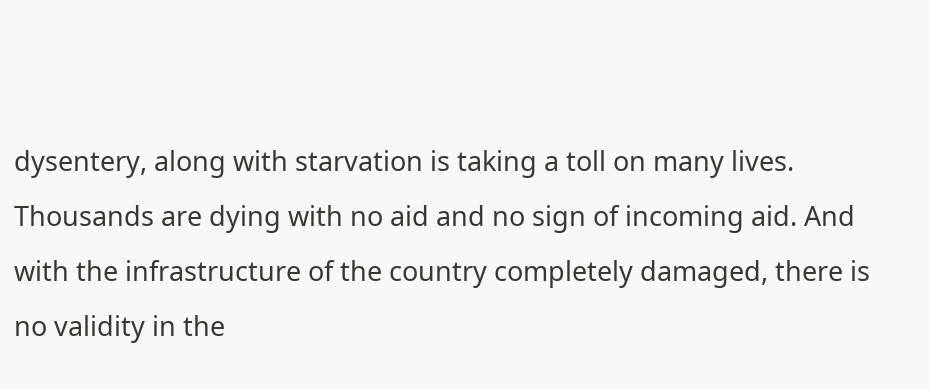dysentery, along with starvation is taking a toll on many lives. Thousands are dying with no aid and no sign of incoming aid. And with the infrastructure of the country completely damaged, there is no validity in the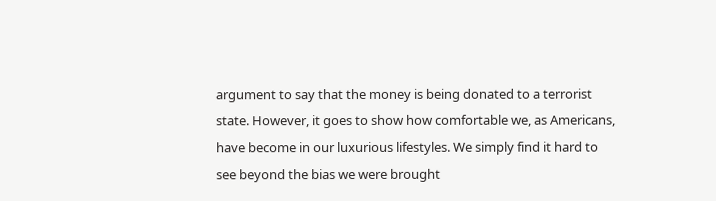argument to say that the money is being donated to a terrorist state. However, it goes to show how comfortable we, as Americans, have become in our luxurious lifestyles. We simply find it hard to see beyond the bias we were brought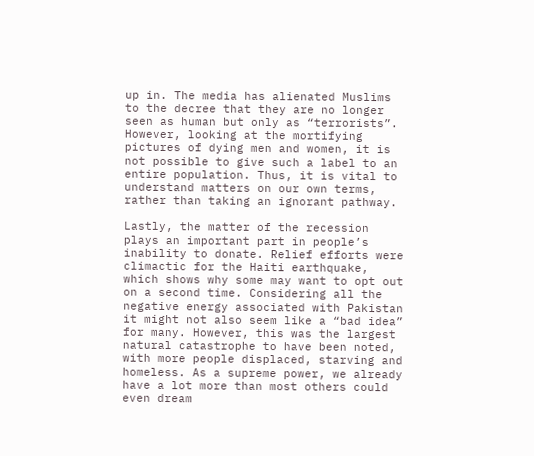up in. The media has alienated Muslims to the decree that they are no longer seen as human but only as “terrorists”. However, looking at the mortifying pictures of dying men and women, it is not possible to give such a label to an entire population. Thus, it is vital to understand matters on our own terms, rather than taking an ignorant pathway.

Lastly, the matter of the recession plays an important part in people’s inability to donate. Relief efforts were climactic for the Haiti earthquake, which shows why some may want to opt out on a second time. Considering all the negative energy associated with Pakistan it might not also seem like a “bad idea” for many. However, this was the largest natural catastrophe to have been noted, with more people displaced, starving and homeless. As a supreme power, we already have a lot more than most others could even dream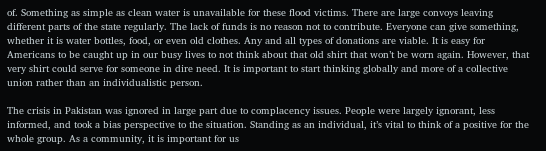of. Something as simple as clean water is unavailable for these flood victims. There are large convoys leaving different parts of the state regularly. The lack of funds is no reason not to contribute. Everyone can give something, whether it is water bottles, food, or even old clothes. Any and all types of donations are viable. It is easy for Americans to be caught up in our busy lives to not think about that old shirt that won’t be worn again. However, that very shirt could serve for someone in dire need. It is important to start thinking globally and more of a collective union rather than an individualistic person.

The crisis in Pakistan was ignored in large part due to complacency issues. People were largely ignorant, less informed, and took a bias perspective to the situation. Standing as an individual, it’s vital to think of a positive for the whole group. As a community, it is important for us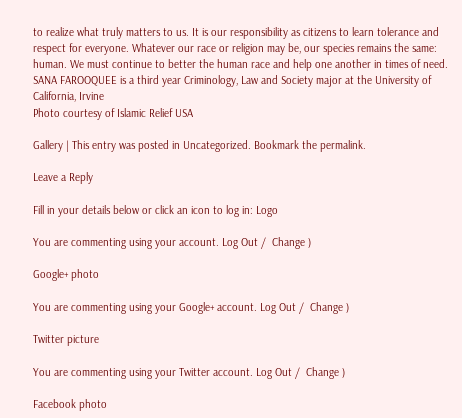to realize what truly matters to us. It is our responsibility as citizens to learn tolerance and respect for everyone. Whatever our race or religion may be, our species remains the same: human. We must continue to better the human race and help one another in times of need.
SANA FAROOQUEE is a third year Criminology, Law and Society major at the University of California, Irvine
Photo courtesy of Islamic Relief USA

Gallery | This entry was posted in Uncategorized. Bookmark the permalink.

Leave a Reply

Fill in your details below or click an icon to log in: Logo

You are commenting using your account. Log Out /  Change )

Google+ photo

You are commenting using your Google+ account. Log Out /  Change )

Twitter picture

You are commenting using your Twitter account. Log Out /  Change )

Facebook photo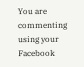You are commenting using your Facebook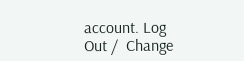account. Log Out /  Change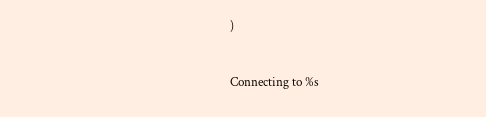)


Connecting to %s